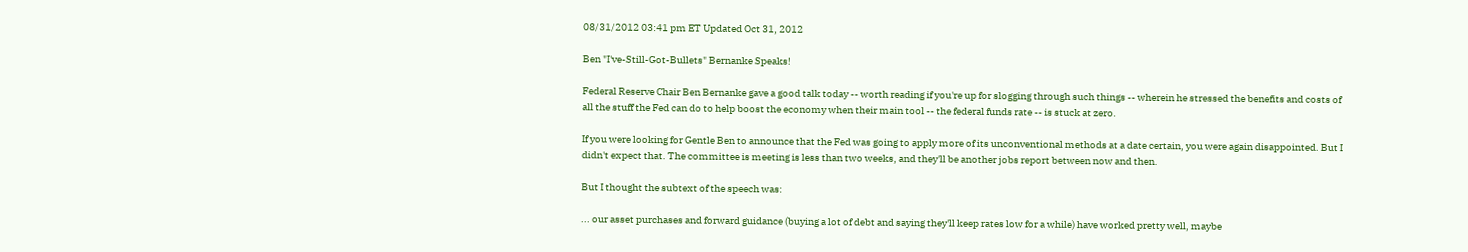08/31/2012 03:41 pm ET Updated Oct 31, 2012

Ben "I've-Still-Got-Bullets" Bernanke Speaks!

Federal Reserve Chair Ben Bernanke gave a good talk today -- worth reading if you're up for slogging through such things -- wherein he stressed the benefits and costs of all the stuff the Fed can do to help boost the economy when their main tool -- the federal funds rate -- is stuck at zero.

If you were looking for Gentle Ben to announce that the Fed was going to apply more of its unconventional methods at a date certain, you were again disappointed. But I didn't expect that. The committee is meeting is less than two weeks, and they'll be another jobs report between now and then.

But I thought the subtext of the speech was:

... our asset purchases and forward guidance (buying a lot of debt and saying they'll keep rates low for a while) have worked pretty well, maybe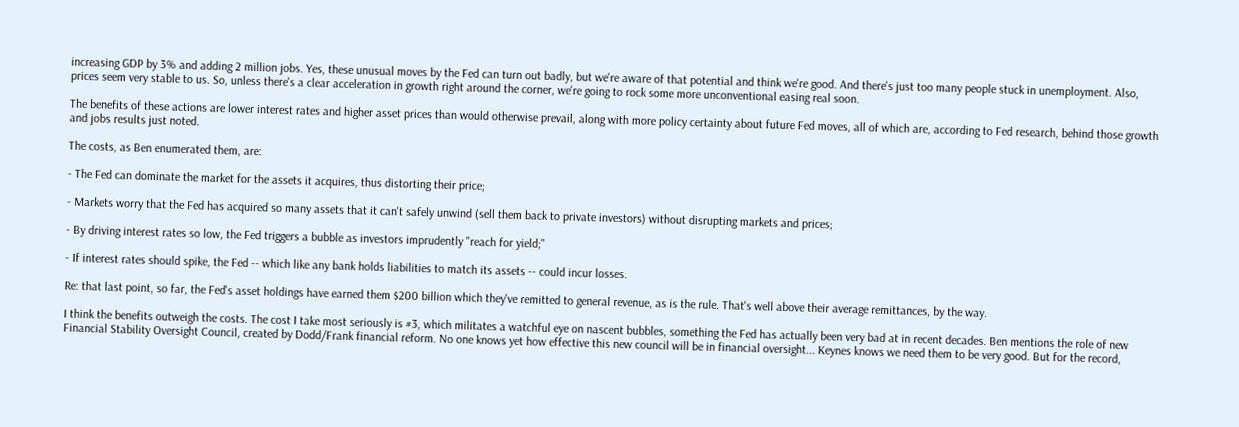increasing GDP by 3% and adding 2 million jobs. Yes, these unusual moves by the Fed can turn out badly, but we're aware of that potential and think we're good. And there's just too many people stuck in unemployment. Also, prices seem very stable to us. So, unless there's a clear acceleration in growth right around the corner, we're going to rock some more unconventional easing real soon.

The benefits of these actions are lower interest rates and higher asset prices than would otherwise prevail, along with more policy certainty about future Fed moves, all of which are, according to Fed research, behind those growth and jobs results just noted.

The costs, as Ben enumerated them, are:

- The Fed can dominate the market for the assets it acquires, thus distorting their price;

- Markets worry that the Fed has acquired so many assets that it can't safely unwind (sell them back to private investors) without disrupting markets and prices;

- By driving interest rates so low, the Fed triggers a bubble as investors imprudently "reach for yield;"

- If interest rates should spike, the Fed -- which like any bank holds liabilities to match its assets -- could incur losses.

Re: that last point, so far, the Fed's asset holdings have earned them $200 billion which they've remitted to general revenue, as is the rule. That's well above their average remittances, by the way.

I think the benefits outweigh the costs. The cost I take most seriously is #3, which militates a watchful eye on nascent bubbles, something the Fed has actually been very bad at in recent decades. Ben mentions the role of new Financial Stability Oversight Council, created by Dodd/Frank financial reform. No one knows yet how effective this new council will be in financial oversight... Keynes knows we need them to be very good. But for the record,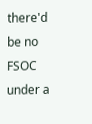there'd be no FSOC under a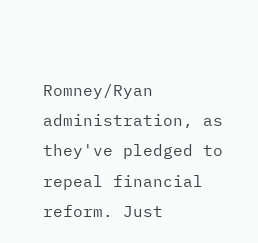Romney/Ryan administration, as they've pledged to repeal financial reform. Just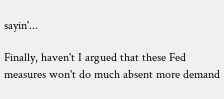sayin'...

Finally, haven't I argued that these Fed measures won't do much absent more demand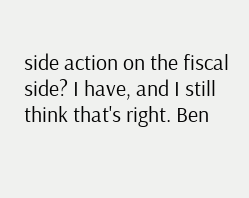side action on the fiscal side? I have, and I still think that's right. Ben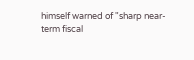himself warned of "sharp near-term fiscal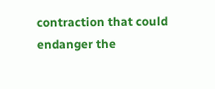contraction that could endanger the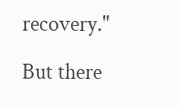recovery."

But there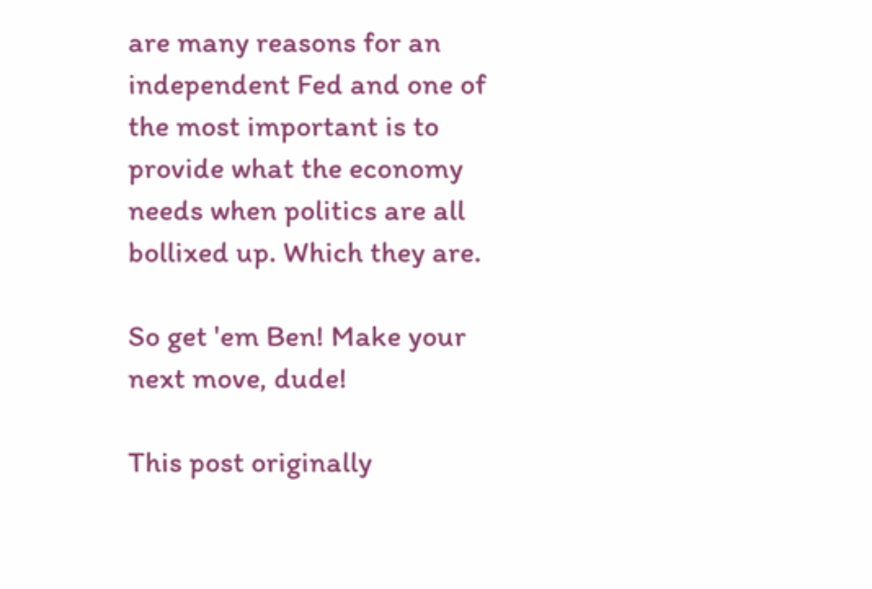are many reasons for an independent Fed and one of the most important is to provide what the economy needs when politics are all bollixed up. Which they are.

So get 'em Ben! Make your next move, dude!

This post originally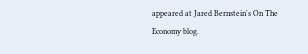appeared at Jared Bernstein's On The Economy blog.